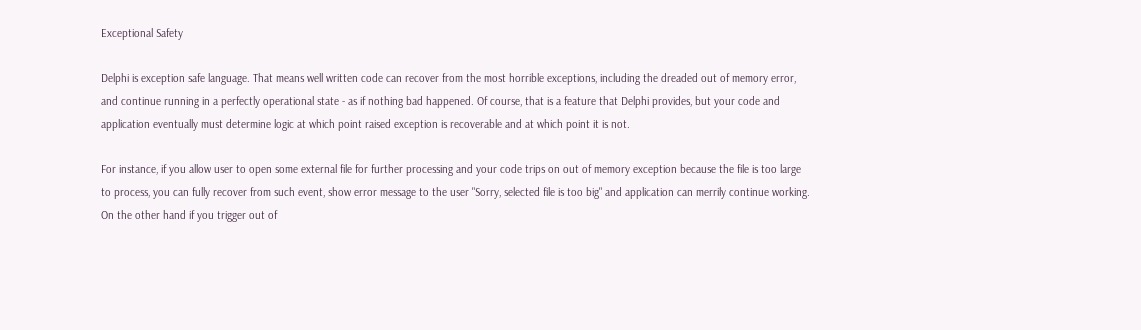Exceptional Safety

Delphi is exception safe language. That means well written code can recover from the most horrible exceptions, including the dreaded out of memory error, and continue running in a perfectly operational state - as if nothing bad happened. Of course, that is a feature that Delphi provides, but your code and application eventually must determine logic at which point raised exception is recoverable and at which point it is not.

For instance, if you allow user to open some external file for further processing and your code trips on out of memory exception because the file is too large to process, you can fully recover from such event, show error message to the user "Sorry, selected file is too big" and application can merrily continue working. On the other hand if you trigger out of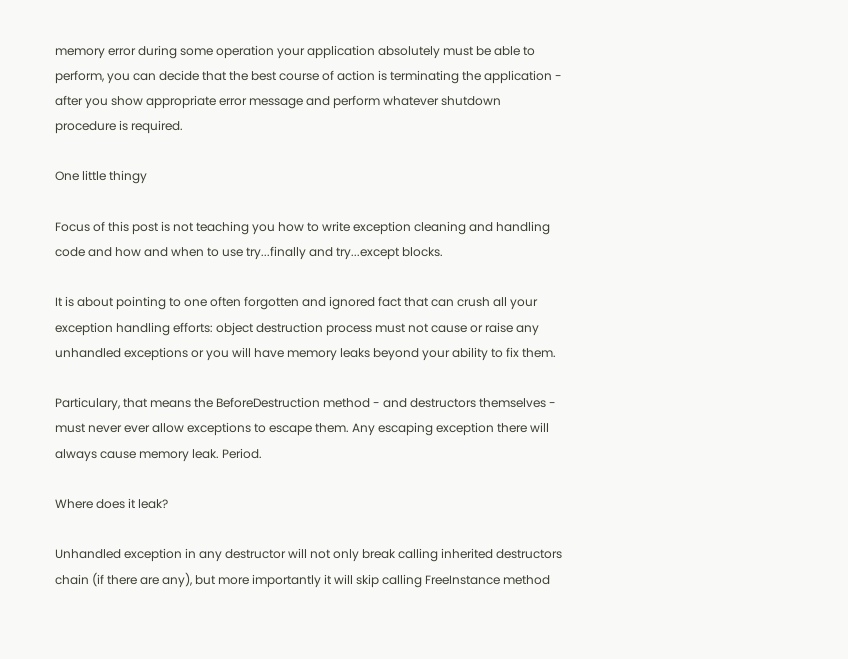memory error during some operation your application absolutely must be able to perform, you can decide that the best course of action is terminating the application - after you show appropriate error message and perform whatever shutdown procedure is required.

One little thingy

Focus of this post is not teaching you how to write exception cleaning and handling code and how and when to use try...finally and try...except blocks.

It is about pointing to one often forgotten and ignored fact that can crush all your exception handling efforts: object destruction process must not cause or raise any unhandled exceptions or you will have memory leaks beyond your ability to fix them.

Particulary, that means the BeforeDestruction method - and destructors themselves - must never ever allow exceptions to escape them. Any escaping exception there will always cause memory leak. Period.

Where does it leak?

Unhandled exception in any destructor will not only break calling inherited destructors chain (if there are any), but more importantly it will skip calling FreeInstance method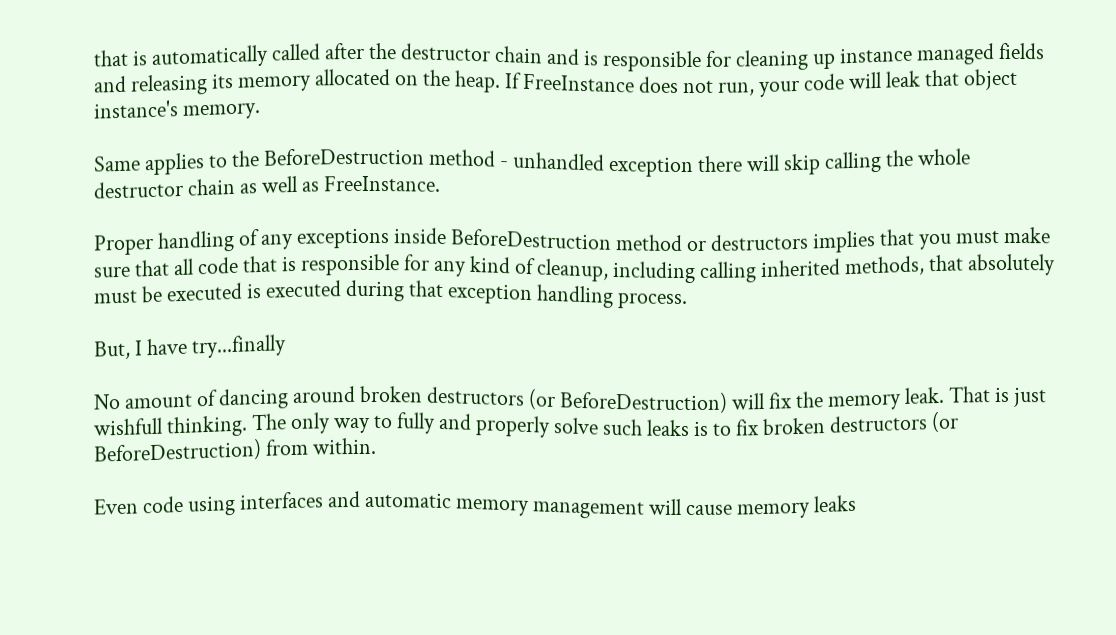that is automatically called after the destructor chain and is responsible for cleaning up instance managed fields and releasing its memory allocated on the heap. If FreeInstance does not run, your code will leak that object instance's memory.

Same applies to the BeforeDestruction method - unhandled exception there will skip calling the whole destructor chain as well as FreeInstance.

Proper handling of any exceptions inside BeforeDestruction method or destructors implies that you must make sure that all code that is responsible for any kind of cleanup, including calling inherited methods, that absolutely must be executed is executed during that exception handling process.

But, I have try...finally

No amount of dancing around broken destructors (or BeforeDestruction) will fix the memory leak. That is just wishfull thinking. The only way to fully and properly solve such leaks is to fix broken destructors (or BeforeDestruction) from within.

Even code using interfaces and automatic memory management will cause memory leaks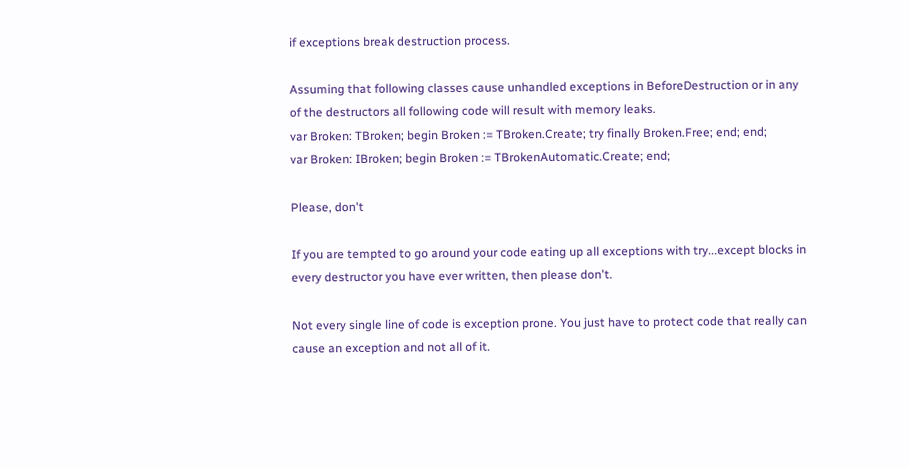if exceptions break destruction process.

Assuming that following classes cause unhandled exceptions in BeforeDestruction or in any of the destructors all following code will result with memory leaks.
var Broken: TBroken; begin Broken := TBroken.Create; try finally Broken.Free; end; end;
var Broken: IBroken; begin Broken := TBrokenAutomatic.Create; end;

Please, don't

If you are tempted to go around your code eating up all exceptions with try...except blocks in every destructor you have ever written, then please don't.

Not every single line of code is exception prone. You just have to protect code that really can cause an exception and not all of it.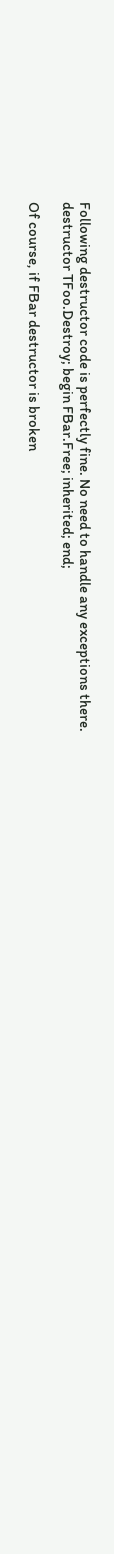Following destructor code is perfectly fine. No need to handle any exceptions there.
destructor TFoo.Destroy; begin FBar.Free; inherited; end;

Of course, if FBar destructor is broken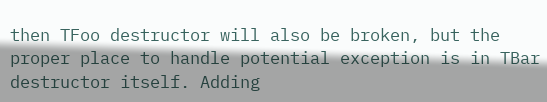then TFoo destructor will also be broken, but the proper place to handle potential exception is in TBar destructor itself. Adding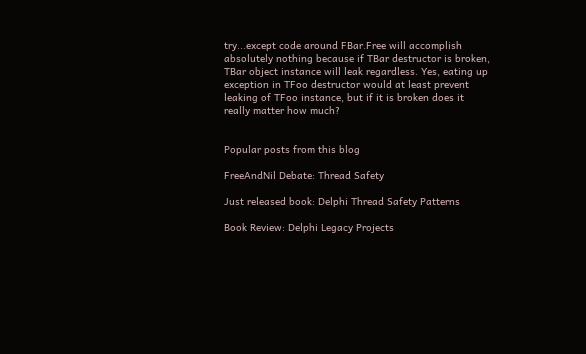try...except code around FBar.Free will accomplish absolutely nothing because if TBar destructor is broken, TBar object instance will leak regardless. Yes, eating up exception in TFoo destructor would at least prevent leaking of TFoo instance, but if it is broken does it really matter how much?


Popular posts from this blog

FreeAndNil Debate: Thread Safety

Just released book: Delphi Thread Safety Patterns

Book Review: Delphi Legacy Projects